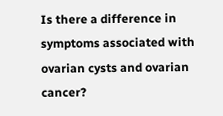Is there a difference in symptoms associated with ovarian cysts and ovarian cancer?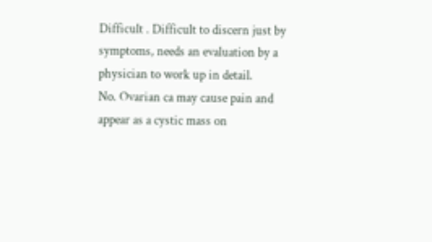Difficult . Difficult to discern just by symptoms, needs an evaluation by a physician to work up in detail.
No. Ovarian ca may cause pain and appear as a cystic mass on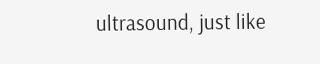ultrasound, just like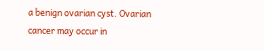a benign ovarian cyst. Ovarian cancer may occur in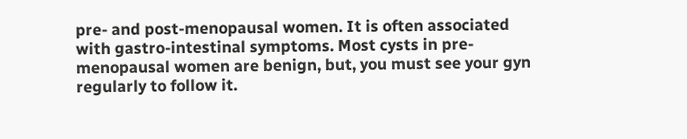pre- and post-menopausal women. It is often associated with gastro-intestinal symptoms. Most cysts in pre-menopausal women are benign, but, you must see your gyn regularly to follow it.